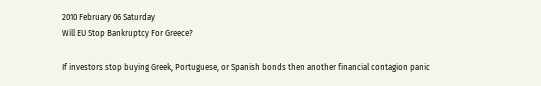2010 February 06 Saturday
Will EU Stop Bankruptcy For Greece?

If investors stop buying Greek, Portuguese, or Spanish bonds then another financial contagion panic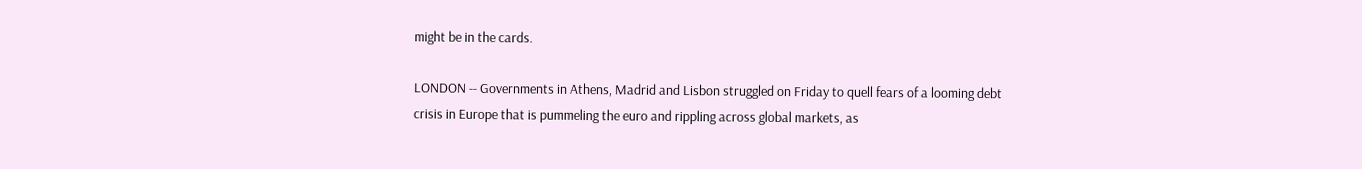might be in the cards.

LONDON -- Governments in Athens, Madrid and Lisbon struggled on Friday to quell fears of a looming debt crisis in Europe that is pummeling the euro and rippling across global markets, as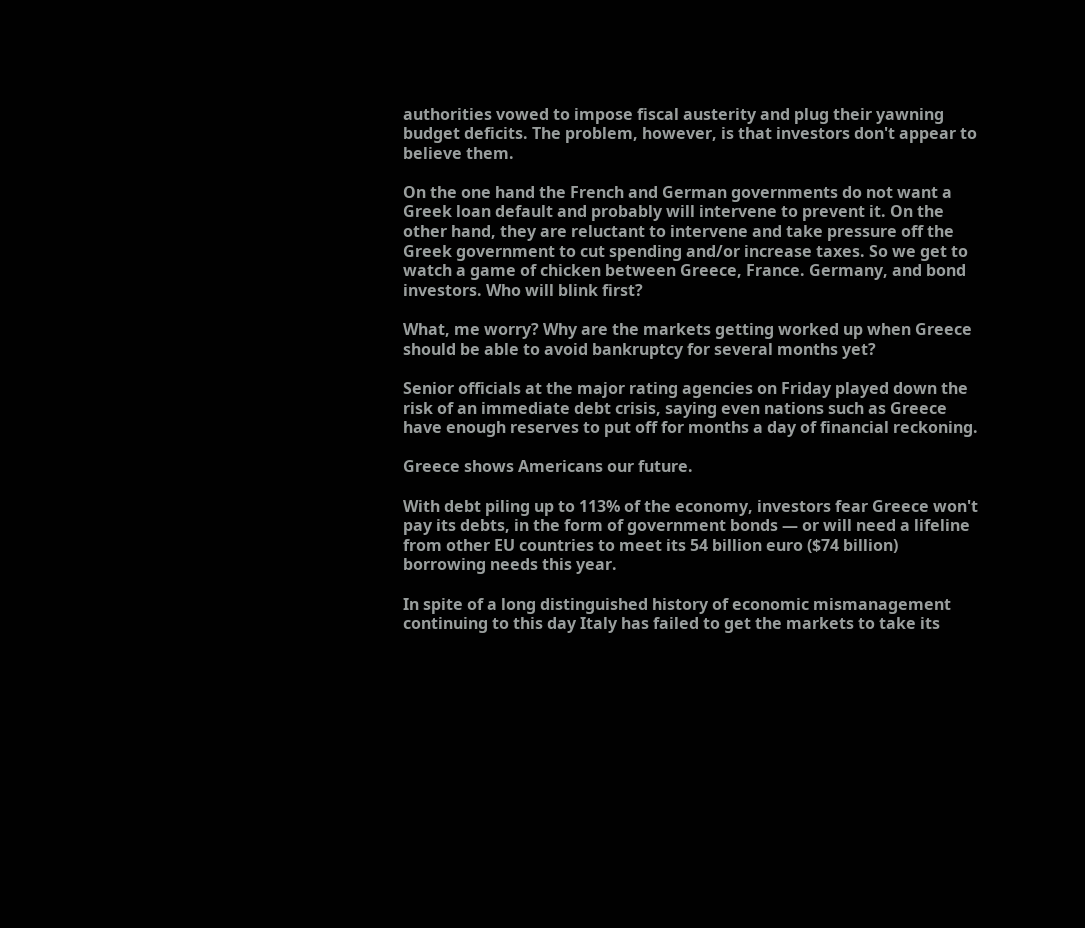authorities vowed to impose fiscal austerity and plug their yawning budget deficits. The problem, however, is that investors don't appear to believe them.

On the one hand the French and German governments do not want a Greek loan default and probably will intervene to prevent it. On the other hand, they are reluctant to intervene and take pressure off the Greek government to cut spending and/or increase taxes. So we get to watch a game of chicken between Greece, France. Germany, and bond investors. Who will blink first?

What, me worry? Why are the markets getting worked up when Greece should be able to avoid bankruptcy for several months yet?

Senior officials at the major rating agencies on Friday played down the risk of an immediate debt crisis, saying even nations such as Greece have enough reserves to put off for months a day of financial reckoning.

Greece shows Americans our future.

With debt piling up to 113% of the economy, investors fear Greece won't pay its debts, in the form of government bonds — or will need a lifeline from other EU countries to meet its 54 billion euro ($74 billion) borrowing needs this year.

In spite of a long distinguished history of economic mismanagement continuing to this day Italy has failed to get the markets to take its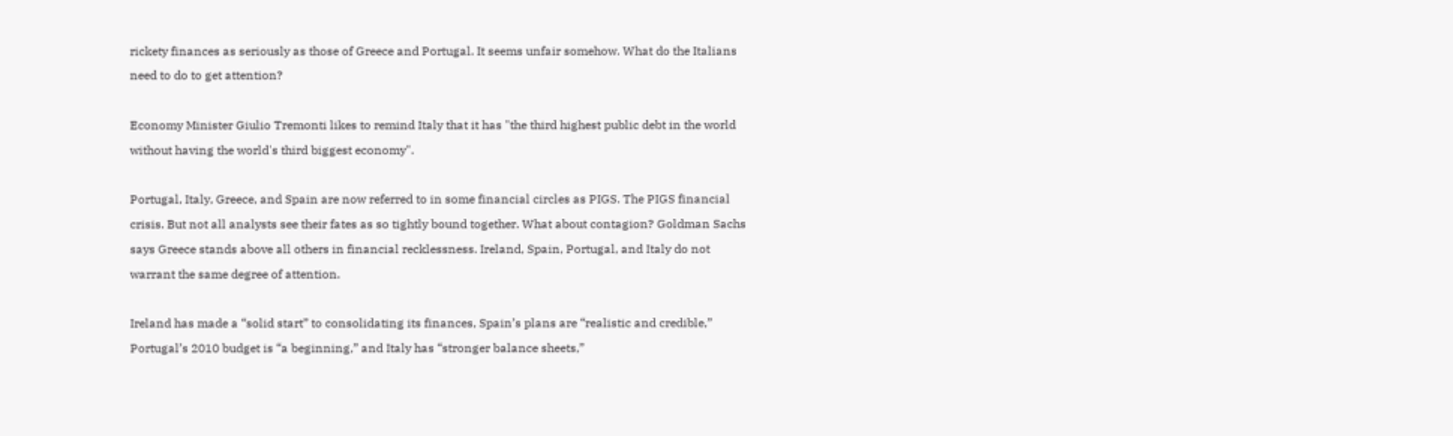rickety finances as seriously as those of Greece and Portugal. It seems unfair somehow. What do the Italians need to do to get attention?

Economy Minister Giulio Tremonti likes to remind Italy that it has "the third highest public debt in the world without having the world's third biggest economy".

Portugal, Italy, Greece, and Spain are now referred to in some financial circles as PIGS. The PIGS financial crisis. But not all analysts see their fates as so tightly bound together. What about contagion? Goldman Sachs says Greece stands above all others in financial recklessness. Ireland, Spain, Portugal, and Italy do not warrant the same degree of attention.

Ireland has made a “solid start” to consolidating its finances, Spain’s plans are “realistic and credible,” Portugal’s 2010 budget is “a beginning,” and Italy has “stronger balance sheets,”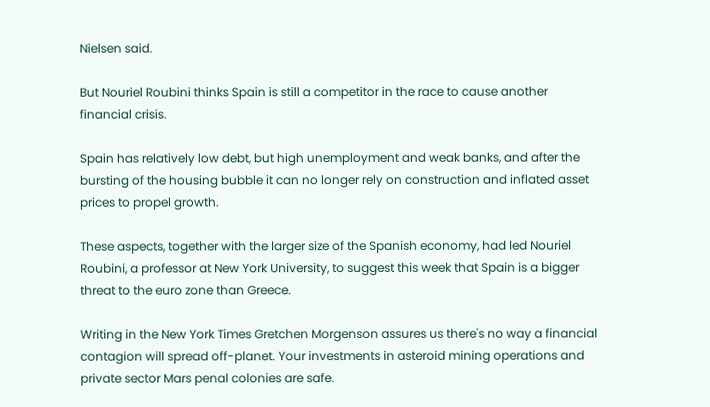Nielsen said.

But Nouriel Roubini thinks Spain is still a competitor in the race to cause another financial crisis.

Spain has relatively low debt, but high unemployment and weak banks, and after the bursting of the housing bubble it can no longer rely on construction and inflated asset prices to propel growth.

These aspects, together with the larger size of the Spanish economy, had led Nouriel Roubini, a professor at New York University, to suggest this week that Spain is a bigger threat to the euro zone than Greece.

Writing in the New York Times Gretchen Morgenson assures us there's no way a financial contagion will spread off-planet. Your investments in asteroid mining operations and private sector Mars penal colonies are safe.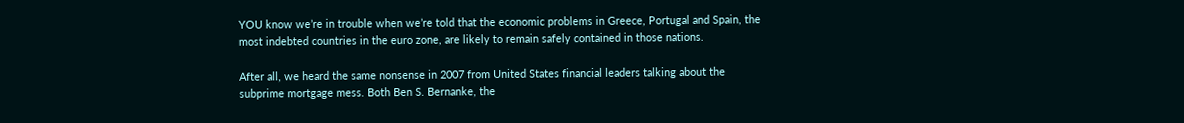YOU know we’re in trouble when we’re told that the economic problems in Greece, Portugal and Spain, the most indebted countries in the euro zone, are likely to remain safely contained in those nations.

After all, we heard the same nonsense in 2007 from United States financial leaders talking about the subprime mortgage mess. Both Ben S. Bernanke, the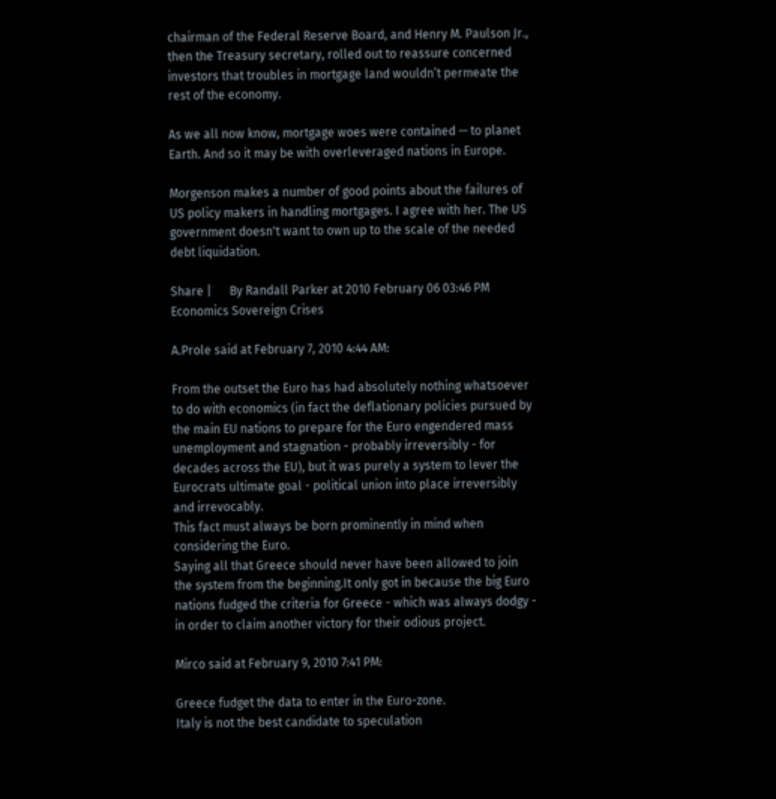chairman of the Federal Reserve Board, and Henry M. Paulson Jr., then the Treasury secretary, rolled out to reassure concerned investors that troubles in mortgage land wouldn’t permeate the rest of the economy.

As we all now know, mortgage woes were contained — to planet Earth. And so it may be with overleveraged nations in Europe.

Morgenson makes a number of good points about the failures of US policy makers in handling mortgages. I agree with her. The US government doesn't want to own up to the scale of the needed debt liquidation.

Share |      By Randall Parker at 2010 February 06 03:46 PM  Economics Sovereign Crises

A.Prole said at February 7, 2010 4:44 AM:

From the outset the Euro has had absolutely nothing whatsoever to do with economics (in fact the deflationary policies pursued by the main EU nations to prepare for the Euro engendered mass unemployment and stagnation - probably irreversibly - for decades across the EU), but it was purely a system to lever the Eurocrats ultimate goal - political union into place irreversibly and irrevocably.
This fact must always be born prominently in mind when considering the Euro.
Saying all that Greece should never have been allowed to join the system from the beginning.It only got in because the big Euro nations fudged the criteria for Greece - which was always dodgy - in order to claim another victory for their odious project.

Mirco said at February 9, 2010 7:41 PM:

Greece fudget the data to enter in the Euro-zone.
Italy is not the best candidate to speculation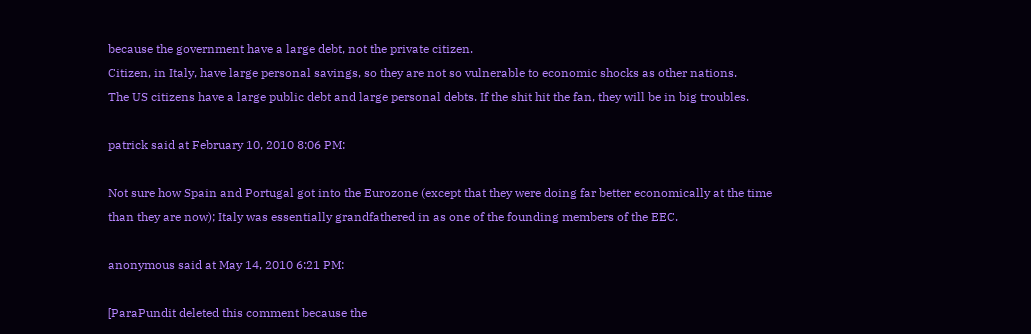because the government have a large debt, not the private citizen.
Citizen, in Italy, have large personal savings, so they are not so vulnerable to economic shocks as other nations.
The US citizens have a large public debt and large personal debts. If the shit hit the fan, they will be in big troubles.

patrick said at February 10, 2010 8:06 PM:

Not sure how Spain and Portugal got into the Eurozone (except that they were doing far better economically at the time than they are now); Italy was essentially grandfathered in as one of the founding members of the EEC.

anonymous said at May 14, 2010 6:21 PM:

[ParaPundit deleted this comment because the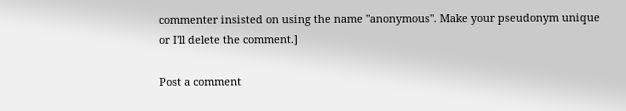commenter insisted on using the name "anonymous". Make your pseudonym unique or I'll delete the comment.]

Post a comment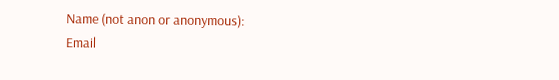Name (not anon or anonymous):
Email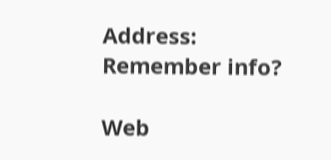Address:
Remember info?

Web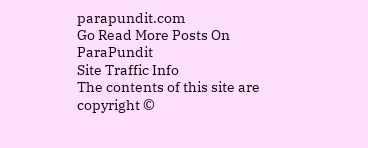parapundit.com
Go Read More Posts On ParaPundit
Site Traffic Info
The contents of this site are copyright ©